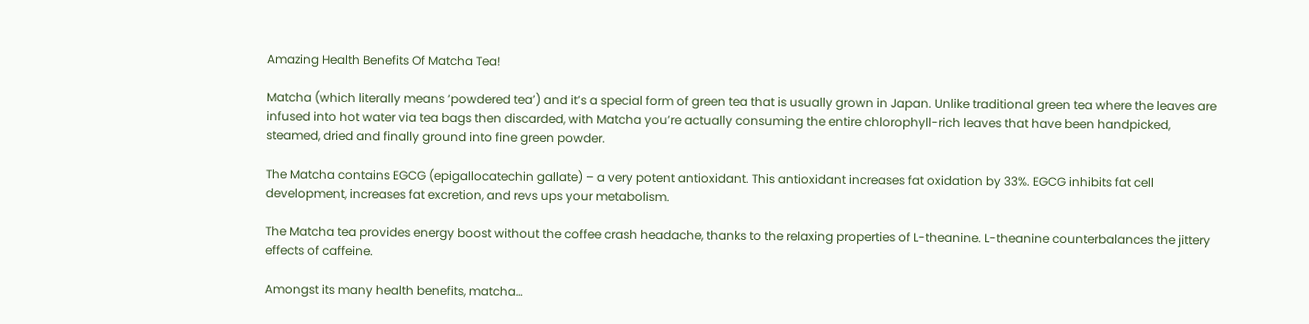Amazing Health Benefits Of Matcha Tea!

Matcha (which literally means ‘powdered tea’) and it’s a special form of green tea that is usually grown in Japan. Unlike traditional green tea where the leaves are infused into hot water via tea bags then discarded, with Matcha you’re actually consuming the entire chlorophyll-rich leaves that have been handpicked, steamed, dried and finally ground into fine green powder.

The Matcha contains EGCG (epigallocatechin gallate) – a very potent antioxidant. This antioxidant increases fat oxidation by 33%. EGCG inhibits fat cell development, increases fat excretion, and revs ups your metabolism.

The Matcha tea provides energy boost without the coffee crash headache, thanks to the relaxing properties of L-theanine. L-theanine counterbalances the jittery effects of caffeine.

Amongst its many health benefits, matcha…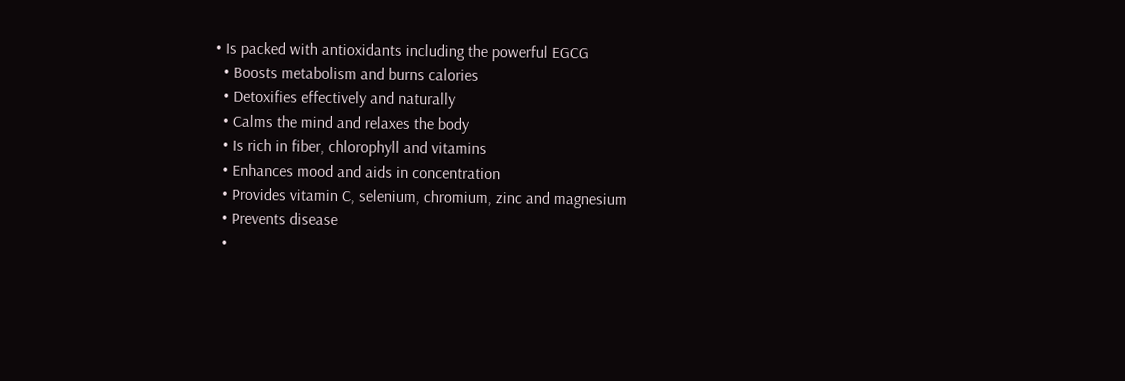• Is packed with antioxidants including the powerful EGCG
  • Boosts metabolism and burns calories
  • Detoxifies effectively and naturally
  • Calms the mind and relaxes the body
  • Is rich in fiber, chlorophyll and vitamins
  • Enhances mood and aids in concentration
  • Provides vitamin C, selenium, chromium, zinc and magnesium
  • Prevents disease
  •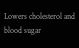Lowers cholesterol and blood sugar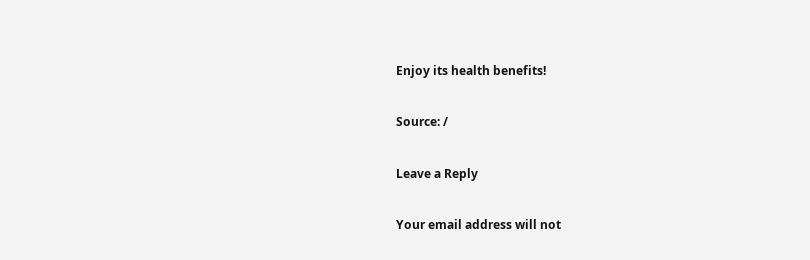Enjoy its health benefits!

Source: /

Leave a Reply

Your email address will not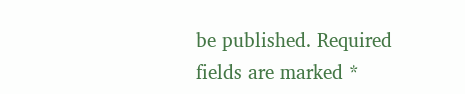be published. Required fields are marked *